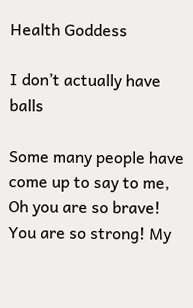Health Goddess

I don’t actually have balls

Some many people have come up to say to me, Oh you are so brave! You are so strong! My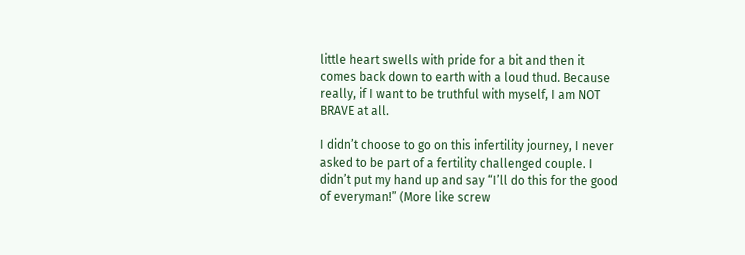little heart swells with pride for a bit and then it comes back down to earth with a loud thud. Because really, if I want to be truthful with myself, I am NOT BRAVE at all.

I didn’t choose to go on this infertility journey, I never asked to be part of a fertility challenged couple. I didn’t put my hand up and say “I’ll do this for the good of everyman!” (More like screw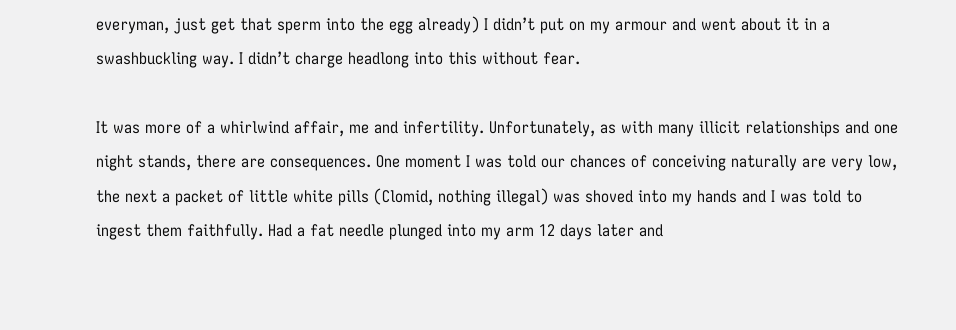everyman, just get that sperm into the egg already) I didn’t put on my armour and went about it in a swashbuckling way. I didn’t charge headlong into this without fear.

It was more of a whirlwind affair, me and infertility. Unfortunately, as with many illicit relationships and one night stands, there are consequences. One moment I was told our chances of conceiving naturally are very low, the next a packet of little white pills (Clomid, nothing illegal) was shoved into my hands and I was told to ingest them faithfully. Had a fat needle plunged into my arm 12 days later and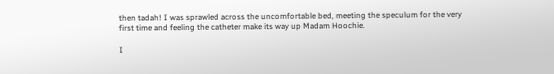then tadah! I was sprawled across the uncomfortable bed, meeting the speculum for the very first time and feeling the catheter make its way up Madam Hoochie.

I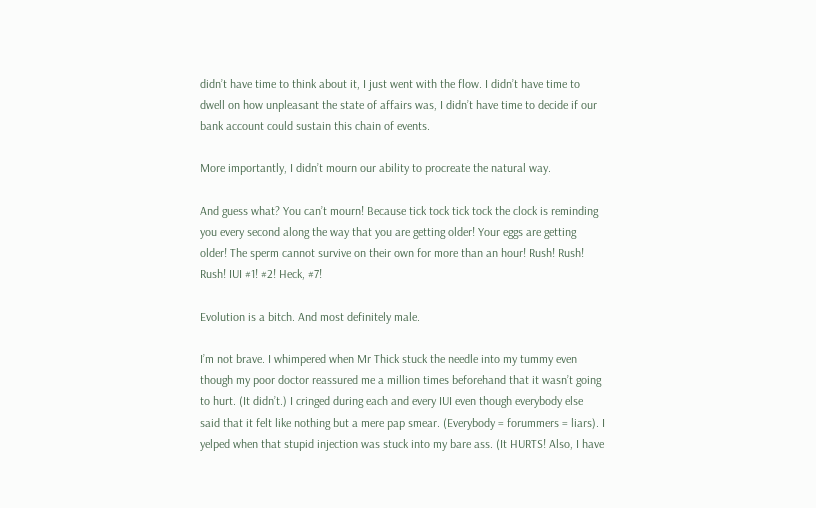didn’t have time to think about it, I just went with the flow. I didn’t have time to dwell on how unpleasant the state of affairs was, I didn’t have time to decide if our bank account could sustain this chain of events.

More importantly, I didn’t mourn our ability to procreate the natural way.

And guess what? You can’t mourn! Because tick tock tick tock the clock is reminding you every second along the way that you are getting older! Your eggs are getting older! The sperm cannot survive on their own for more than an hour! Rush! Rush! Rush! IUI #1! #2! Heck, #7!

Evolution is a bitch. And most definitely male.

I’m not brave. I whimpered when Mr Thick stuck the needle into my tummy even though my poor doctor reassured me a million times beforehand that it wasn’t going to hurt. (It didn’t.) I cringed during each and every IUI even though everybody else said that it felt like nothing but a mere pap smear. (Everybody = forummers = liars). I yelped when that stupid injection was stuck into my bare ass. (It HURTS! Also, I have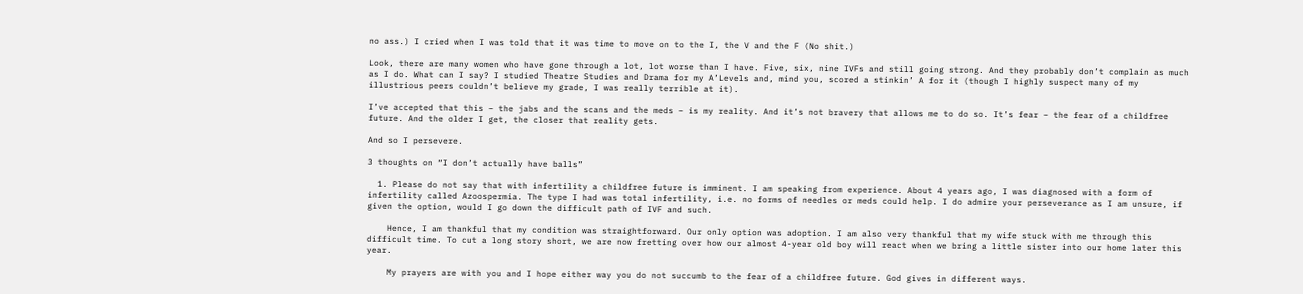no ass.) I cried when I was told that it was time to move on to the I, the V and the F (No shit.)

Look, there are many women who have gone through a lot, lot worse than I have. Five, six, nine IVFs and still going strong. And they probably don’t complain as much as I do. What can I say? I studied Theatre Studies and Drama for my A’Levels and, mind you, scored a stinkin’ A for it (though I highly suspect many of my illustrious peers couldn’t believe my grade, I was really terrible at it).

I’ve accepted that this – the jabs and the scans and the meds – is my reality. And it’s not bravery that allows me to do so. It’s fear – the fear of a childfree future. And the older I get, the closer that reality gets.

And so I persevere.

3 thoughts on “I don’t actually have balls”

  1. Please do not say that with infertility a childfree future is imminent. I am speaking from experience. About 4 years ago, I was diagnosed with a form of infertility called Azoospermia. The type I had was total infertility, i.e. no forms of needles or meds could help. I do admire your perseverance as I am unsure, if given the option, would I go down the difficult path of IVF and such.

    Hence, I am thankful that my condition was straightforward. Our only option was adoption. I am also very thankful that my wife stuck with me through this difficult time. To cut a long story short, we are now fretting over how our almost 4-year old boy will react when we bring a little sister into our home later this year.

    My prayers are with you and I hope either way you do not succumb to the fear of a childfree future. God gives in different ways.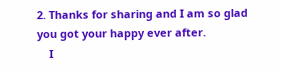2. Thanks for sharing and I am so glad you got your happy ever after.
    I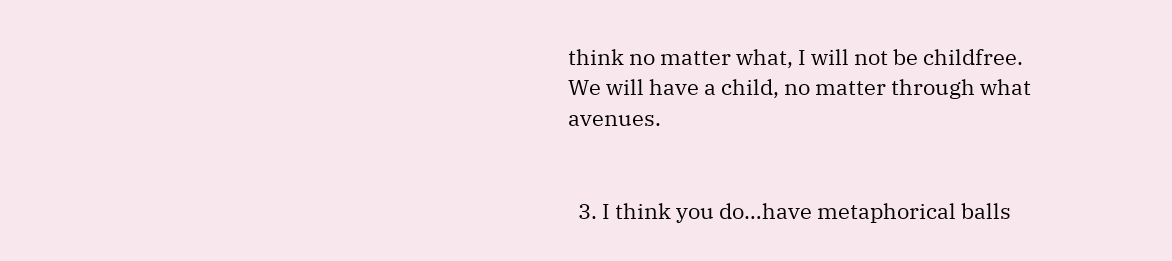think no matter what, I will not be childfree. We will have a child, no matter through what avenues.


  3. I think you do…have metaphorical balls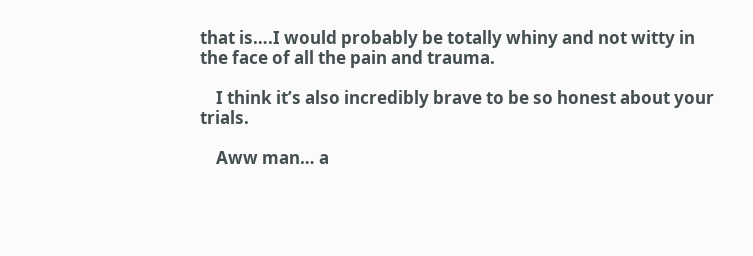that is….I would probably be totally whiny and not witty in the face of all the pain and trauma.

    I think it’s also incredibly brave to be so honest about your trials.

    Aww man… a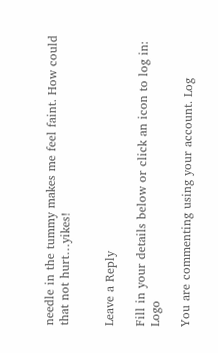needle in the tummy makes me feel faint. How could that not hurt…yikes!


Leave a Reply

Fill in your details below or click an icon to log in: Logo

You are commenting using your account. Log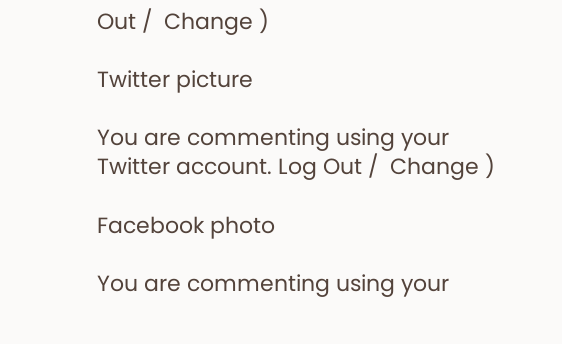Out /  Change )

Twitter picture

You are commenting using your Twitter account. Log Out /  Change )

Facebook photo

You are commenting using your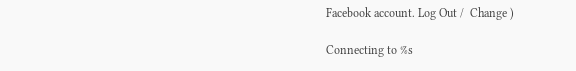Facebook account. Log Out /  Change )

Connecting to %s